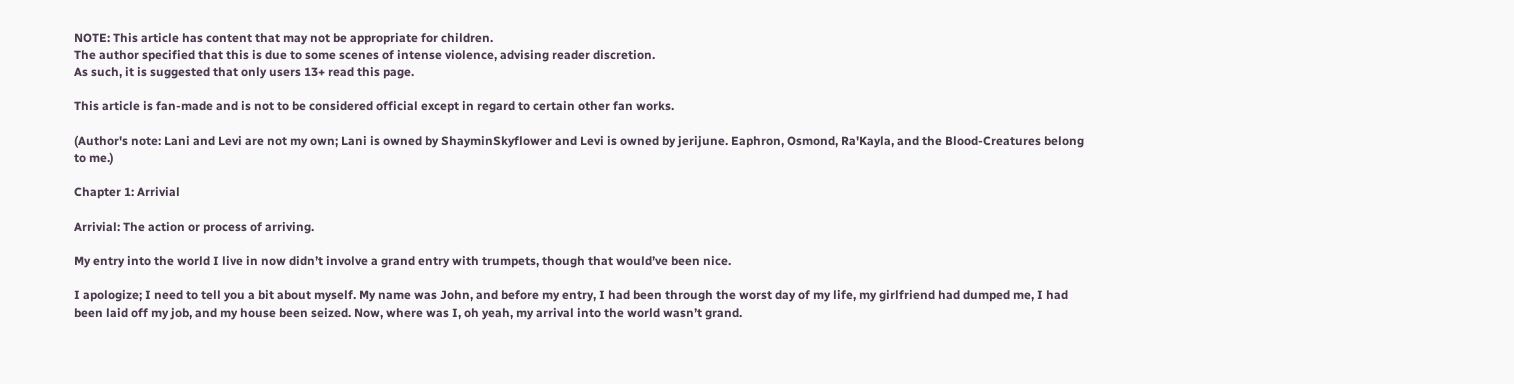NOTE: This article has content that may not be appropriate for children.
The author specified that this is due to some scenes of intense violence, advising reader discretion.
As such, it is suggested that only users 13+ read this page.

This article is fan-made and is not to be considered official except in regard to certain other fan works.

(Author's note: Lani and Levi are not my own; Lani is owned by ShayminSkyflower and Levi is owned by jerijune. Eaphron, Osmond, Ra'Kayla, and the Blood-Creatures belong to me.)

Chapter 1: Arrivial

Arrivial: The action or process of arriving.

My entry into the world I live in now didn’t involve a grand entry with trumpets, though that would’ve been nice.

I apologize; I need to tell you a bit about myself. My name was John, and before my entry, I had been through the worst day of my life, my girlfriend had dumped me, I had been laid off my job, and my house been seized. Now, where was I, oh yeah, my arrival into the world wasn’t grand.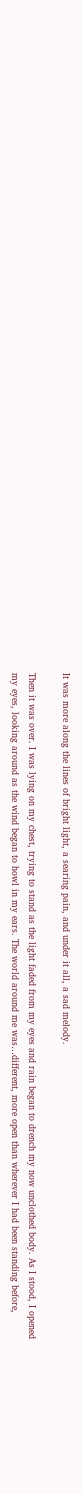It was more along the lines of bright light, a searing pain, and under it all, a sad melody.

Then it was over. I was lying on my chest, trying to stand as the light faded from my eyes and rain began to drench my now unclothed body. As I stood, I opened my eyes, looking around as the wind began to howl in my ears. The world around me was…different, more open than wherever I had been standing before,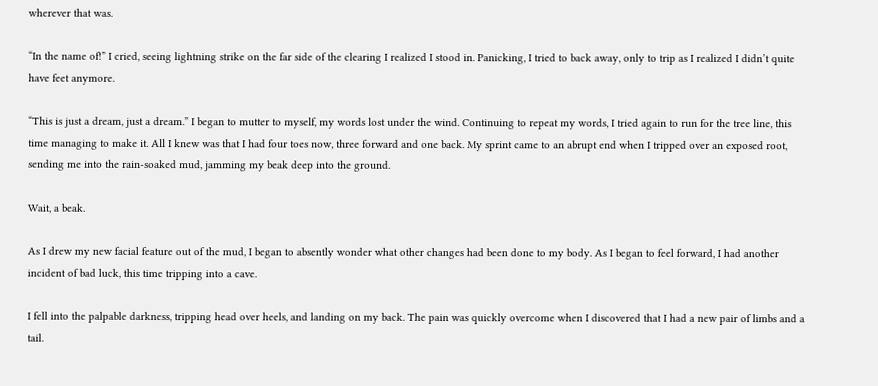wherever that was.

“In the name of!” I cried, seeing lightning strike on the far side of the clearing I realized I stood in. Panicking, I tried to back away, only to trip as I realized I didn’t quite have feet anymore.

“This is just a dream, just a dream.” I began to mutter to myself, my words lost under the wind. Continuing to repeat my words, I tried again to run for the tree line, this time managing to make it. All I knew was that I had four toes now, three forward and one back. My sprint came to an abrupt end when I tripped over an exposed root, sending me into the rain-soaked mud, jamming my beak deep into the ground.

Wait, a beak.

As I drew my new facial feature out of the mud, I began to absently wonder what other changes had been done to my body. As I began to feel forward, I had another incident of bad luck, this time tripping into a cave.

I fell into the palpable darkness, tripping head over heels, and landing on my back. The pain was quickly overcome when I discovered that I had a new pair of limbs and a tail.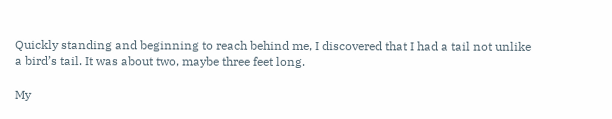Quickly standing and beginning to reach behind me, I discovered that I had a tail not unlike a bird’s tail. It was about two, maybe three feet long.

My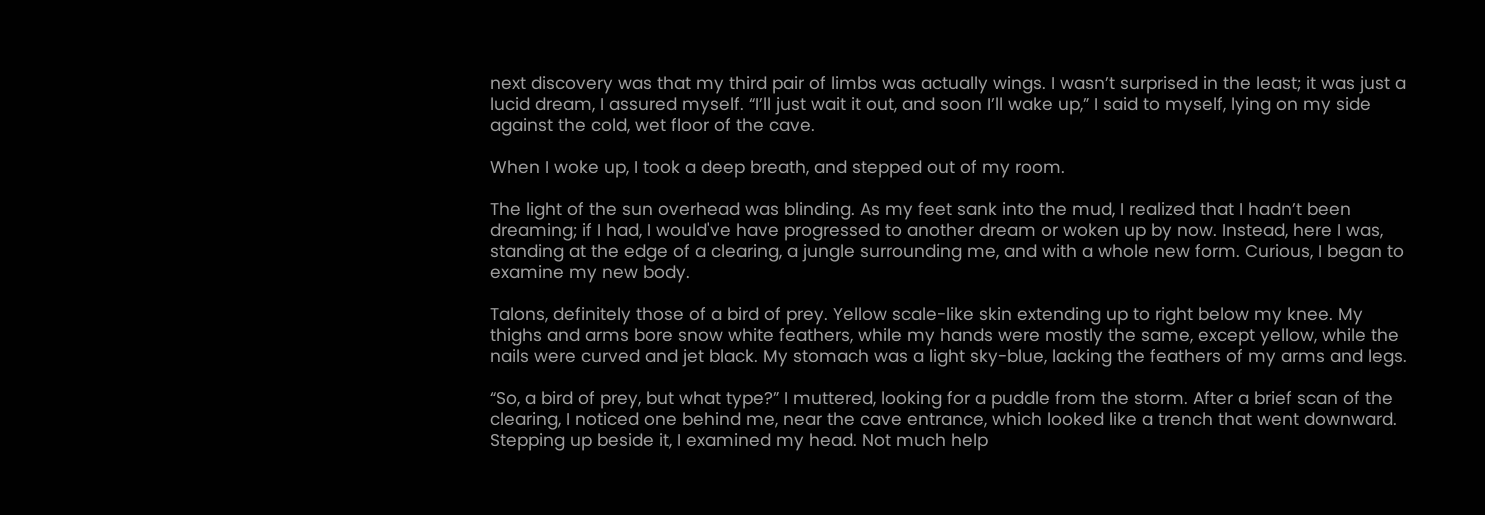next discovery was that my third pair of limbs was actually wings. I wasn’t surprised in the least; it was just a lucid dream, I assured myself. “I’ll just wait it out, and soon I’ll wake up,” I said to myself, lying on my side against the cold, wet floor of the cave.

When I woke up, I took a deep breath, and stepped out of my room.

The light of the sun overhead was blinding. As my feet sank into the mud, I realized that I hadn’t been dreaming; if I had, I would've have progressed to another dream or woken up by now. Instead, here I was, standing at the edge of a clearing, a jungle surrounding me, and with a whole new form. Curious, I began to examine my new body.

Talons, definitely those of a bird of prey. Yellow scale-like skin extending up to right below my knee. My thighs and arms bore snow white feathers, while my hands were mostly the same, except yellow, while the nails were curved and jet black. My stomach was a light sky-blue, lacking the feathers of my arms and legs.

“So, a bird of prey, but what type?” I muttered, looking for a puddle from the storm. After a brief scan of the clearing, I noticed one behind me, near the cave entrance, which looked like a trench that went downward. Stepping up beside it, I examined my head. Not much help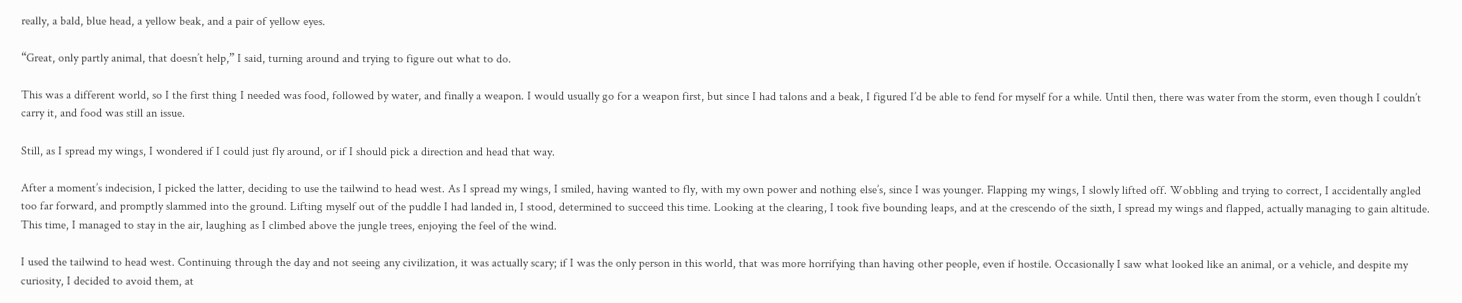really, a bald, blue head, a yellow beak, and a pair of yellow eyes.

“Great, only partly animal, that doesn’t help,” I said, turning around and trying to figure out what to do.

This was a different world, so I the first thing I needed was food, followed by water, and finally a weapon. I would usually go for a weapon first, but since I had talons and a beak, I figured I’d be able to fend for myself for a while. Until then, there was water from the storm, even though I couldn’t carry it, and food was still an issue.

Still, as I spread my wings, I wondered if I could just fly around, or if I should pick a direction and head that way.

After a moment’s indecision, I picked the latter, deciding to use the tailwind to head west. As I spread my wings, I smiled, having wanted to fly, with my own power and nothing else’s, since I was younger. Flapping my wings, I slowly lifted off. Wobbling and trying to correct, I accidentally angled too far forward, and promptly slammed into the ground. Lifting myself out of the puddle I had landed in, I stood, determined to succeed this time. Looking at the clearing, I took five bounding leaps, and at the crescendo of the sixth, I spread my wings and flapped, actually managing to gain altitude. This time, I managed to stay in the air, laughing as I climbed above the jungle trees, enjoying the feel of the wind.

I used the tailwind to head west. Continuing through the day and not seeing any civilization, it was actually scary; if I was the only person in this world, that was more horrifying than having other people, even if hostile. Occasionally I saw what looked like an animal, or a vehicle, and despite my curiosity, I decided to avoid them, at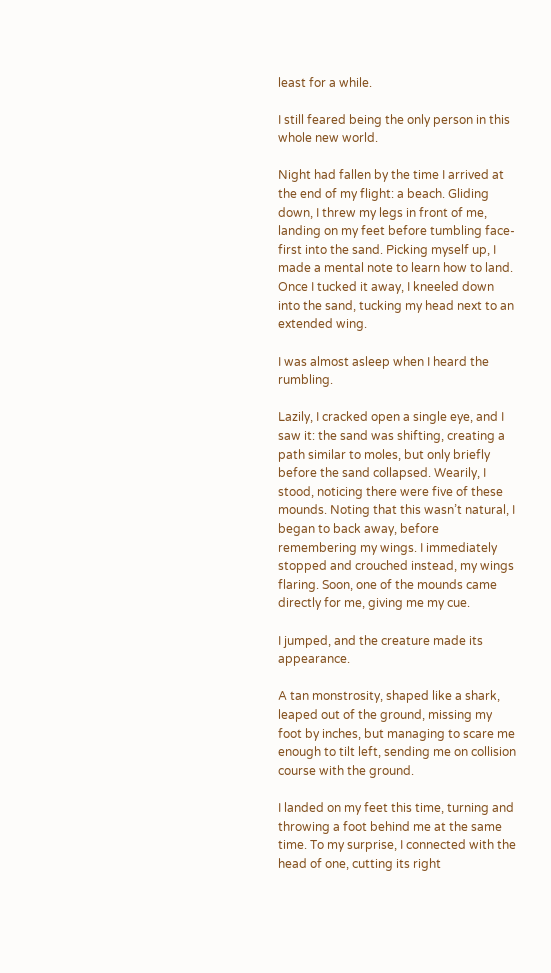least for a while.

I still feared being the only person in this whole new world.

Night had fallen by the time I arrived at the end of my flight: a beach. Gliding down, I threw my legs in front of me, landing on my feet before tumbling face-first into the sand. Picking myself up, I made a mental note to learn how to land. Once I tucked it away, I kneeled down into the sand, tucking my head next to an extended wing.

I was almost asleep when I heard the rumbling.

Lazily, I cracked open a single eye, and I saw it: the sand was shifting, creating a path similar to moles, but only briefly before the sand collapsed. Wearily, I stood, noticing there were five of these mounds. Noting that this wasn’t natural, I began to back away, before remembering my wings. I immediately stopped and crouched instead, my wings flaring. Soon, one of the mounds came directly for me, giving me my cue.

I jumped, and the creature made its appearance.

A tan monstrosity, shaped like a shark, leaped out of the ground, missing my foot by inches, but managing to scare me enough to tilt left, sending me on collision course with the ground.

I landed on my feet this time, turning and throwing a foot behind me at the same time. To my surprise, I connected with the head of one, cutting its right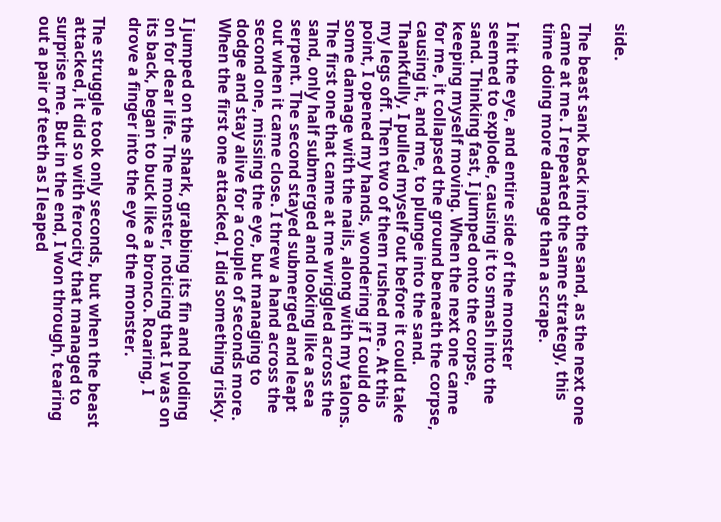side.

The beast sank back into the sand, as the next one came at me. I repeated the same strategy, this time doing more damage than a scrape.

I hit the eye, and entire side of the monster seemed to explode, causing it to smash into the sand. Thinking fast, I jumped onto the corpse, keeping myself moving. When the next one came for me, it collapsed the ground beneath the corpse, causing it, and me, to plunge into the sand. Thankfully, I pulled myself out before it could take my legs off. Then two of them rushed me. At this point, I opened my hands, wondering if I could do some damage with the nails, along with my talons. The first one that came at me wriggled across the sand, only half submerged and looking like a sea serpent. The second stayed submerged and leapt out when it came close. I threw a hand across the second one, missing the eye, but managing to dodge and stay alive for a couple of seconds more. When the first one attacked, I did something risky.

I jumped on the shark, grabbing its fin and holding on for dear life. The monster, noticing that I was on its back, began to buck like a bronco. Roaring, I drove a finger into the eye of the monster.

The struggle took only seconds, but when the beast attacked, it did so with ferocity that managed to surprise me. But in the end, I won through, tearing out a pair of teeth as I leaped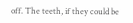off. The teeth, if they could be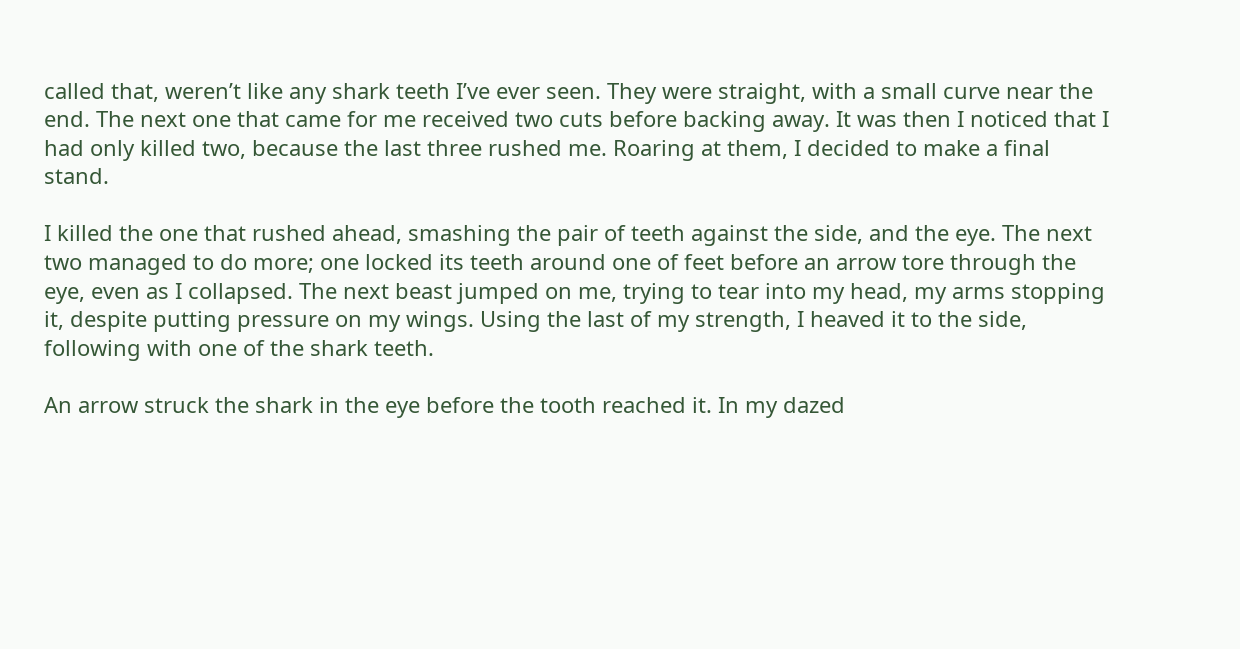called that, weren’t like any shark teeth I’ve ever seen. They were straight, with a small curve near the end. The next one that came for me received two cuts before backing away. It was then I noticed that I had only killed two, because the last three rushed me. Roaring at them, I decided to make a final stand.

I killed the one that rushed ahead, smashing the pair of teeth against the side, and the eye. The next two managed to do more; one locked its teeth around one of feet before an arrow tore through the eye, even as I collapsed. The next beast jumped on me, trying to tear into my head, my arms stopping it, despite putting pressure on my wings. Using the last of my strength, I heaved it to the side, following with one of the shark teeth.

An arrow struck the shark in the eye before the tooth reached it. In my dazed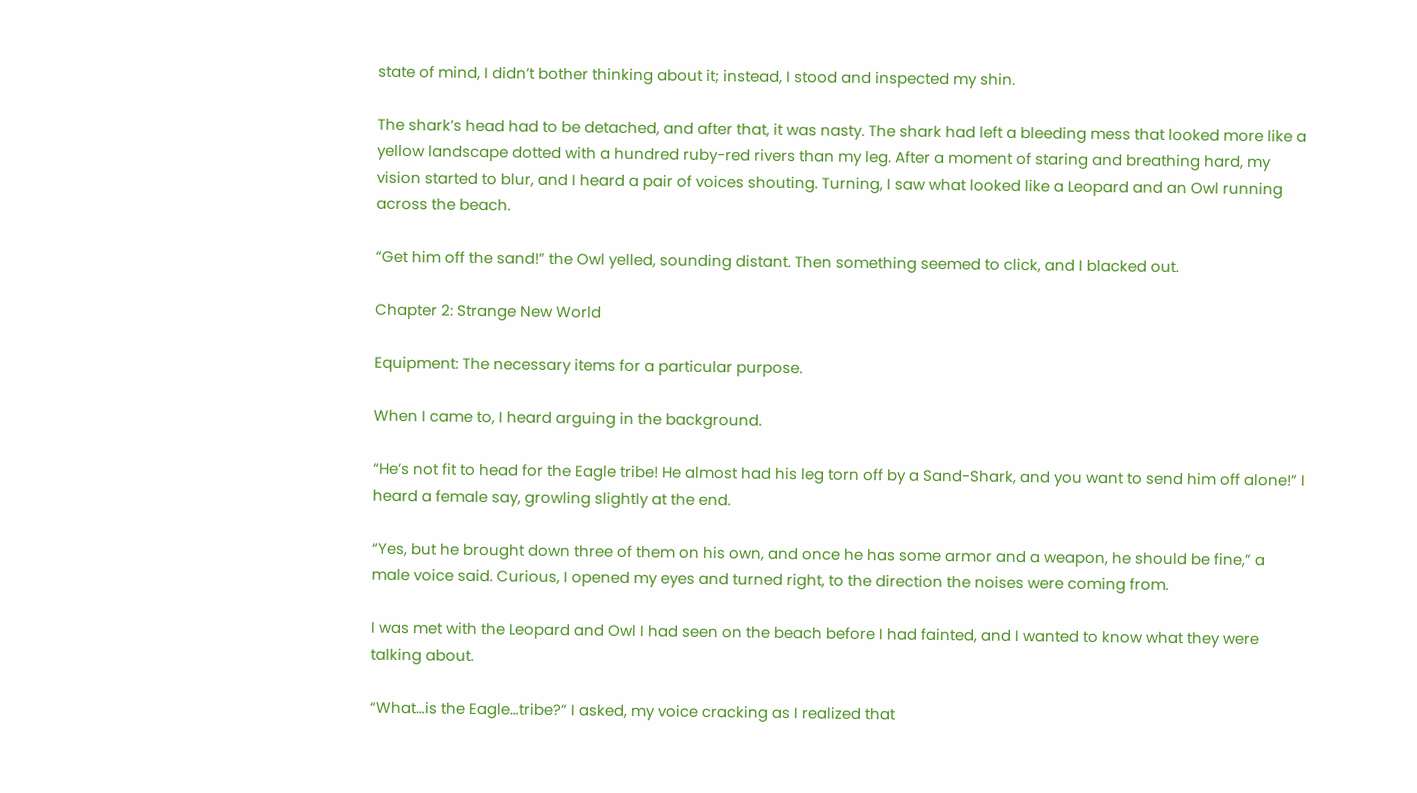state of mind, I didn’t bother thinking about it; instead, I stood and inspected my shin.

The shark’s head had to be detached, and after that, it was nasty. The shark had left a bleeding mess that looked more like a yellow landscape dotted with a hundred ruby-red rivers than my leg. After a moment of staring and breathing hard, my vision started to blur, and I heard a pair of voices shouting. Turning, I saw what looked like a Leopard and an Owl running across the beach.

“Get him off the sand!” the Owl yelled, sounding distant. Then something seemed to click, and I blacked out.

Chapter 2: Strange New World

Equipment: The necessary items for a particular purpose.

When I came to, I heard arguing in the background.

“He’s not fit to head for the Eagle tribe! He almost had his leg torn off by a Sand-Shark, and you want to send him off alone!” I heard a female say, growling slightly at the end.

“Yes, but he brought down three of them on his own, and once he has some armor and a weapon, he should be fine,” a male voice said. Curious, I opened my eyes and turned right, to the direction the noises were coming from.

I was met with the Leopard and Owl I had seen on the beach before I had fainted, and I wanted to know what they were talking about.

“What…is the Eagle…tribe?” I asked, my voice cracking as I realized that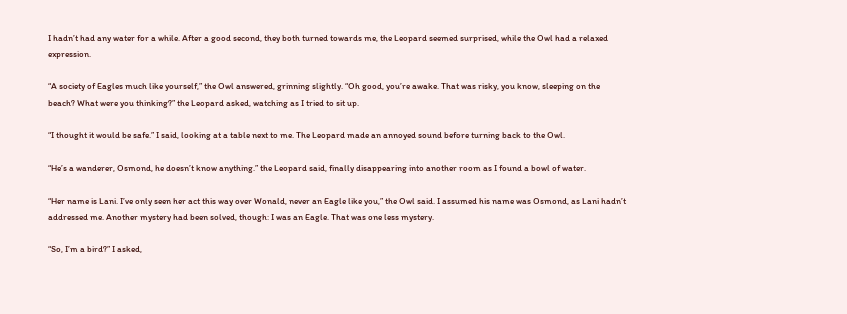I hadn’t had any water for a while. After a good second, they both turned towards me, the Leopard seemed surprised, while the Owl had a relaxed expression.

“A society of Eagles much like yourself,” the Owl answered, grinning slightly. “Oh good, you’re awake. That was risky, you know, sleeping on the beach? What were you thinking?” the Leopard asked, watching as I tried to sit up.

“I thought it would be safe.” I said, looking at a table next to me. The Leopard made an annoyed sound before turning back to the Owl.

“He’s a wanderer, Osmond, he doesn’t know anything.” the Leopard said, finally disappearing into another room as I found a bowl of water.

“Her name is Lani. I’ve only seen her act this way over Wonald, never an Eagle like you,” the Owl said. I assumed his name was Osmond, as Lani hadn’t addressed me. Another mystery had been solved, though: I was an Eagle. That was one less mystery.

“So, I’m a bird?” I asked,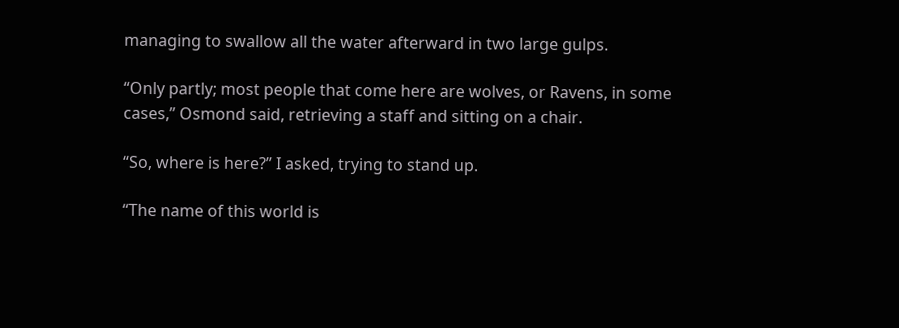managing to swallow all the water afterward in two large gulps.

“Only partly; most people that come here are wolves, or Ravens, in some cases,” Osmond said, retrieving a staff and sitting on a chair.

“So, where is here?” I asked, trying to stand up.

“The name of this world is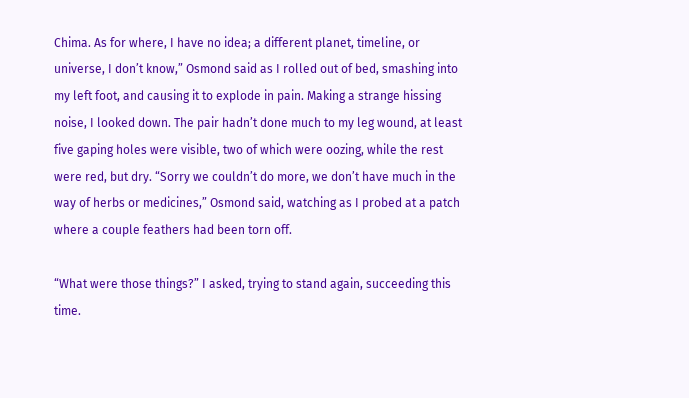Chima. As for where, I have no idea; a different planet, timeline, or universe, I don’t know,” Osmond said as I rolled out of bed, smashing into my left foot, and causing it to explode in pain. Making a strange hissing noise, I looked down. The pair hadn’t done much to my leg wound, at least five gaping holes were visible, two of which were oozing, while the rest were red, but dry. “Sorry we couldn’t do more, we don’t have much in the way of herbs or medicines,” Osmond said, watching as I probed at a patch where a couple feathers had been torn off.

“What were those things?” I asked, trying to stand again, succeeding this time.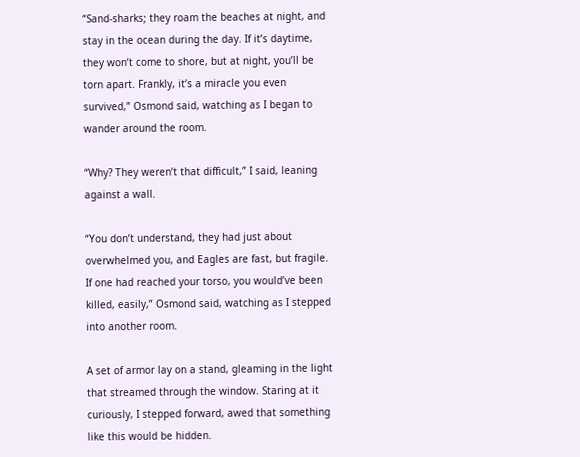“Sand-sharks; they roam the beaches at night, and stay in the ocean during the day. If it’s daytime, they won’t come to shore, but at night, you’ll be torn apart. Frankly, it’s a miracle you even survived,” Osmond said, watching as I began to wander around the room.

“Why? They weren’t that difficult,” I said, leaning against a wall.

“You don’t understand, they had just about overwhelmed you, and Eagles are fast, but fragile. If one had reached your torso, you would’ve been killed, easily,” Osmond said, watching as I stepped into another room.

A set of armor lay on a stand, gleaming in the light that streamed through the window. Staring at it curiously, I stepped forward, awed that something like this would be hidden.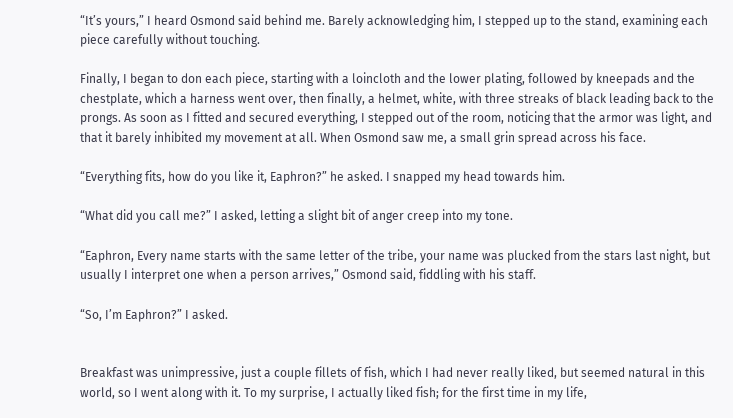“It’s yours,” I heard Osmond said behind me. Barely acknowledging him, I stepped up to the stand, examining each piece carefully without touching.

Finally, I began to don each piece, starting with a loincloth and the lower plating, followed by kneepads and the chestplate, which a harness went over, then finally, a helmet, white, with three streaks of black leading back to the prongs. As soon as I fitted and secured everything, I stepped out of the room, noticing that the armor was light, and that it barely inhibited my movement at all. When Osmond saw me, a small grin spread across his face.

“Everything fits, how do you like it, Eaphron?” he asked. I snapped my head towards him.

“What did you call me?” I asked, letting a slight bit of anger creep into my tone.

“Eaphron, Every name starts with the same letter of the tribe, your name was plucked from the stars last night, but usually I interpret one when a person arrives,” Osmond said, fiddling with his staff.

“So, I’m Eaphron?” I asked.


Breakfast was unimpressive, just a couple fillets of fish, which I had never really liked, but seemed natural in this world, so I went along with it. To my surprise, I actually liked fish; for the first time in my life,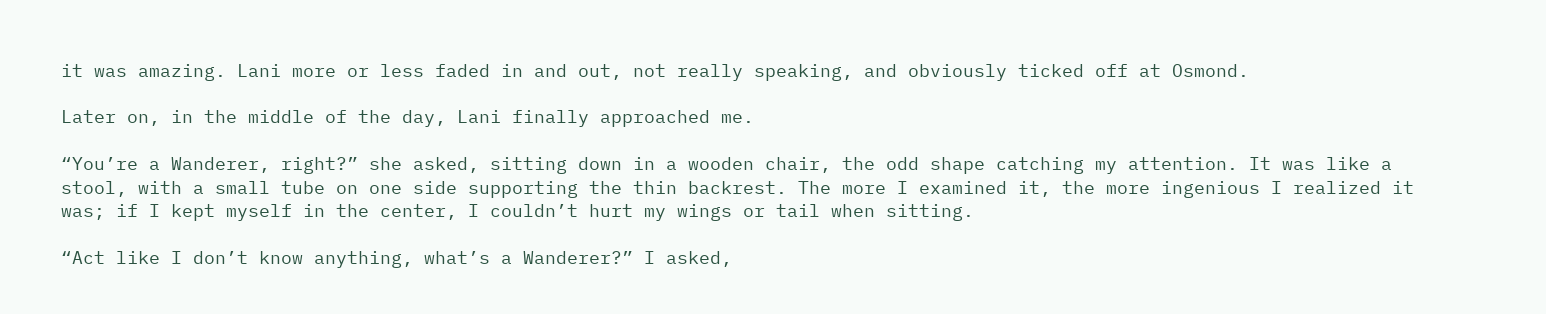it was amazing. Lani more or less faded in and out, not really speaking, and obviously ticked off at Osmond.

Later on, in the middle of the day, Lani finally approached me.

“You’re a Wanderer, right?” she asked, sitting down in a wooden chair, the odd shape catching my attention. It was like a stool, with a small tube on one side supporting the thin backrest. The more I examined it, the more ingenious I realized it was; if I kept myself in the center, I couldn’t hurt my wings or tail when sitting.

“Act like I don’t know anything, what’s a Wanderer?” I asked,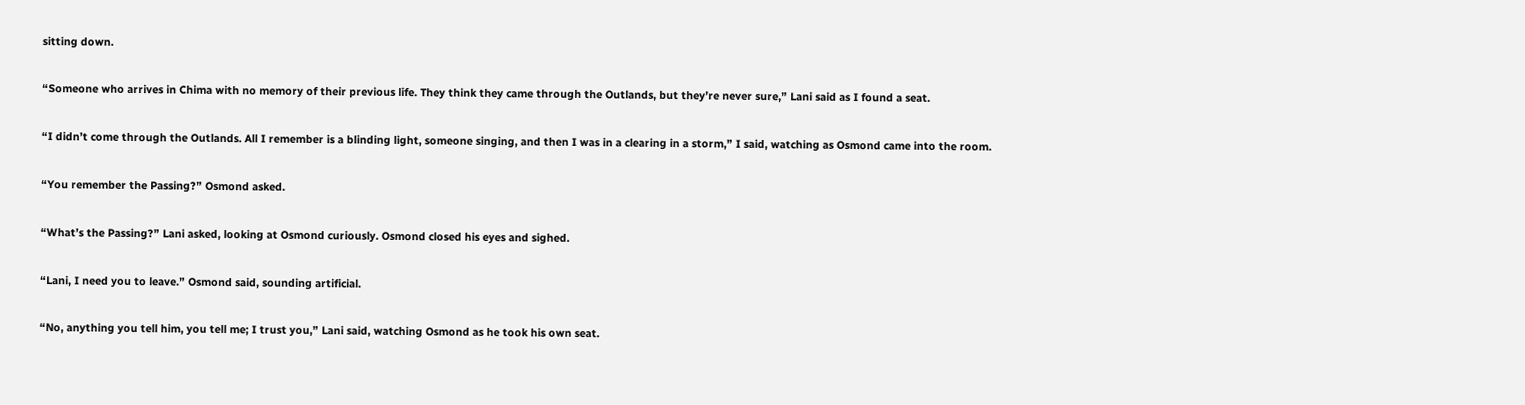sitting down.

“Someone who arrives in Chima with no memory of their previous life. They think they came through the Outlands, but they’re never sure,” Lani said as I found a seat.

“I didn’t come through the Outlands. All I remember is a blinding light, someone singing, and then I was in a clearing in a storm,” I said, watching as Osmond came into the room.

“You remember the Passing?” Osmond asked.

“What’s the Passing?” Lani asked, looking at Osmond curiously. Osmond closed his eyes and sighed.

“Lani, I need you to leave.” Osmond said, sounding artificial.

“No, anything you tell him, you tell me; I trust you,” Lani said, watching Osmond as he took his own seat.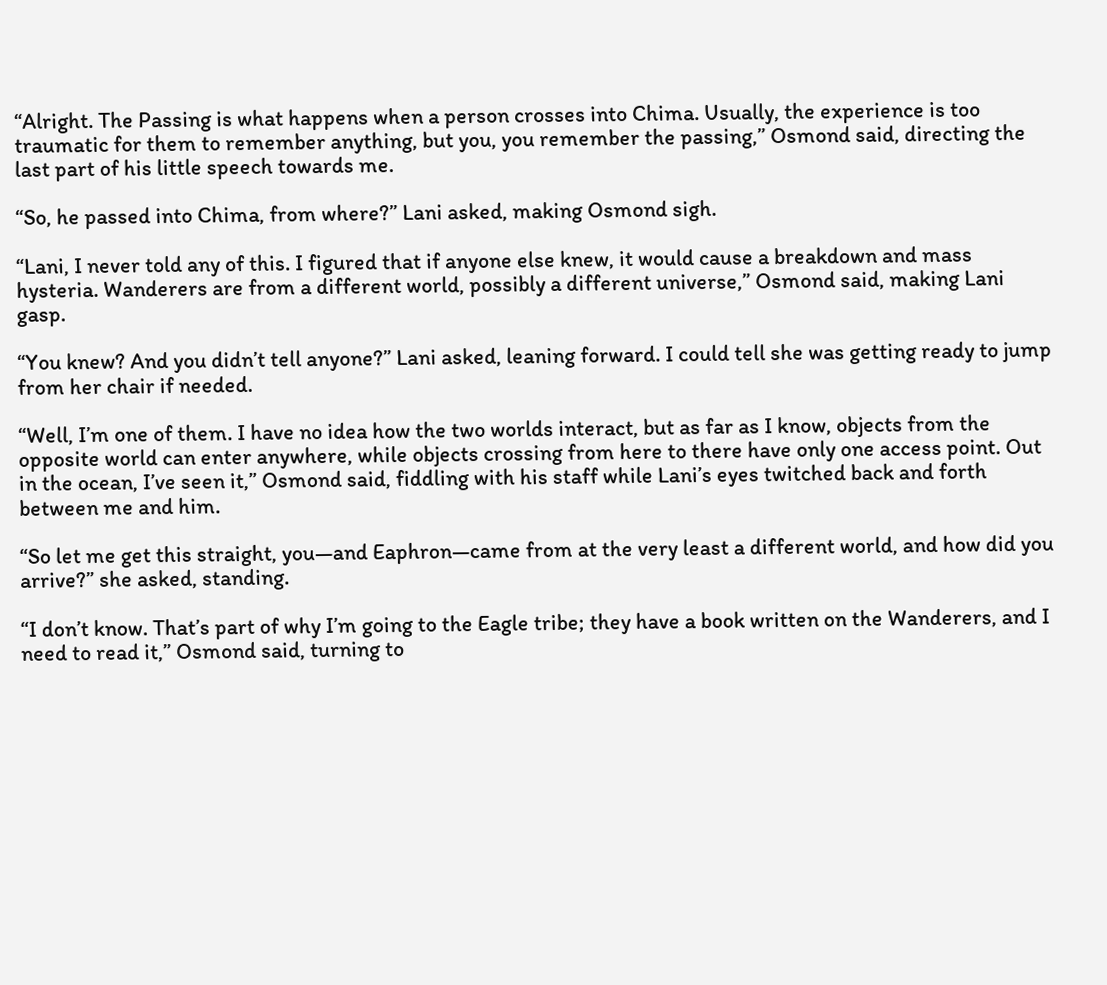“Alright. The Passing is what happens when a person crosses into Chima. Usually, the experience is too traumatic for them to remember anything, but you, you remember the passing,” Osmond said, directing the last part of his little speech towards me.

“So, he passed into Chima, from where?” Lani asked, making Osmond sigh.

“Lani, I never told any of this. I figured that if anyone else knew, it would cause a breakdown and mass hysteria. Wanderers are from a different world, possibly a different universe,” Osmond said, making Lani gasp.

“You knew? And you didn’t tell anyone?” Lani asked, leaning forward. I could tell she was getting ready to jump from her chair if needed.

“Well, I’m one of them. I have no idea how the two worlds interact, but as far as I know, objects from the opposite world can enter anywhere, while objects crossing from here to there have only one access point. Out in the ocean, I’ve seen it,” Osmond said, fiddling with his staff while Lani’s eyes twitched back and forth between me and him.

“So let me get this straight, you—and Eaphron—came from at the very least a different world, and how did you arrive?” she asked, standing.

“I don’t know. That’s part of why I’m going to the Eagle tribe; they have a book written on the Wanderers, and I need to read it,” Osmond said, turning to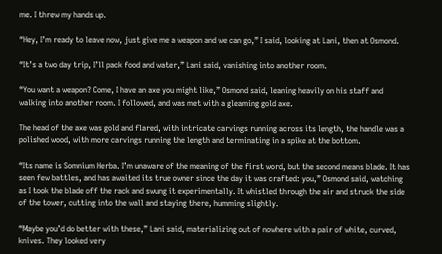me. I threw my hands up.

“Hey, I’m ready to leave now, just give me a weapon and we can go,” I said, looking at Lani, then at Osmond.

“It’s a two day trip, I’ll pack food and water,” Lani said, vanishing into another room.

“You want a weapon? Come, I have an axe you might like,” Osmond said, leaning heavily on his staff and walking into another room. I followed, and was met with a gleaming gold axe.

The head of the axe was gold and flared, with intricate carvings running across its length, the handle was a polished wood, with more carvings running the length and terminating in a spike at the bottom.

“Its name is Somnium Herba. I’m unaware of the meaning of the first word, but the second means blade. It has seen few battles, and has awaited its true owner since the day it was crafted: you,” Osmond said, watching as I took the blade off the rack and swung it experimentally. It whistled through the air and struck the side of the tower, cutting into the wall and staying there, humming slightly.

“Maybe you’d do better with these,” Lani said, materializing out of nowhere with a pair of white, curved, knives. They looked very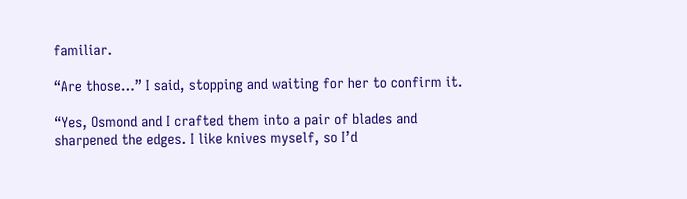familiar.

“Are those…” I said, stopping and waiting for her to confirm it.

“Yes, Osmond and I crafted them into a pair of blades and sharpened the edges. I like knives myself, so I’d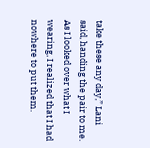take these any day,” Lani said, handing the pair to me. As I looked over what I wearing, I realized that I had nowhere to put them.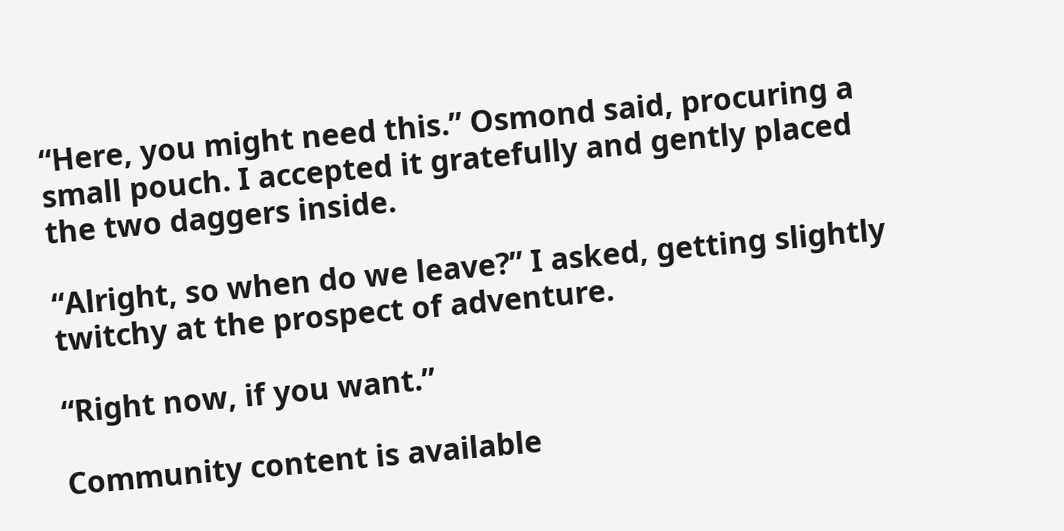“Here, you might need this.” Osmond said, procuring a small pouch. I accepted it gratefully and gently placed the two daggers inside.

“Alright, so when do we leave?” I asked, getting slightly twitchy at the prospect of adventure.

“Right now, if you want.”

Community content is available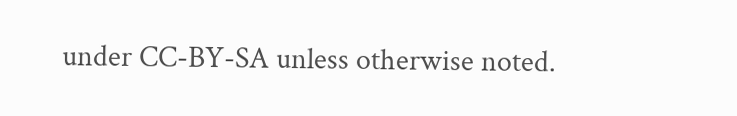under CC-BY-SA unless otherwise noted.